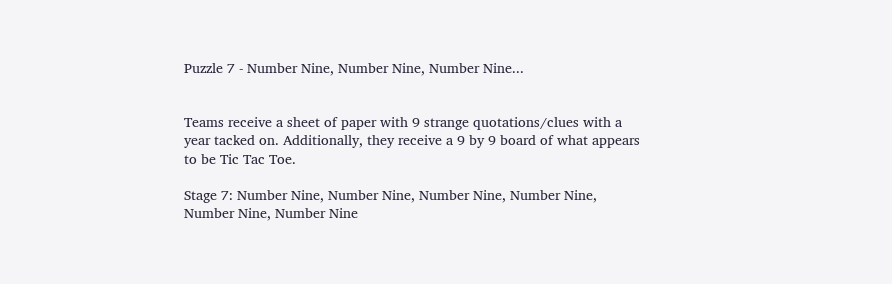Puzzle 7 - Number Nine, Number Nine, Number Nine...


Teams receive a sheet of paper with 9 strange quotations/clues with a year tacked on. Additionally, they receive a 9 by 9 board of what appears to be Tic Tac Toe.

Stage 7: Number Nine, Number Nine, Number Nine, Number Nine, Number Nine, Number Nine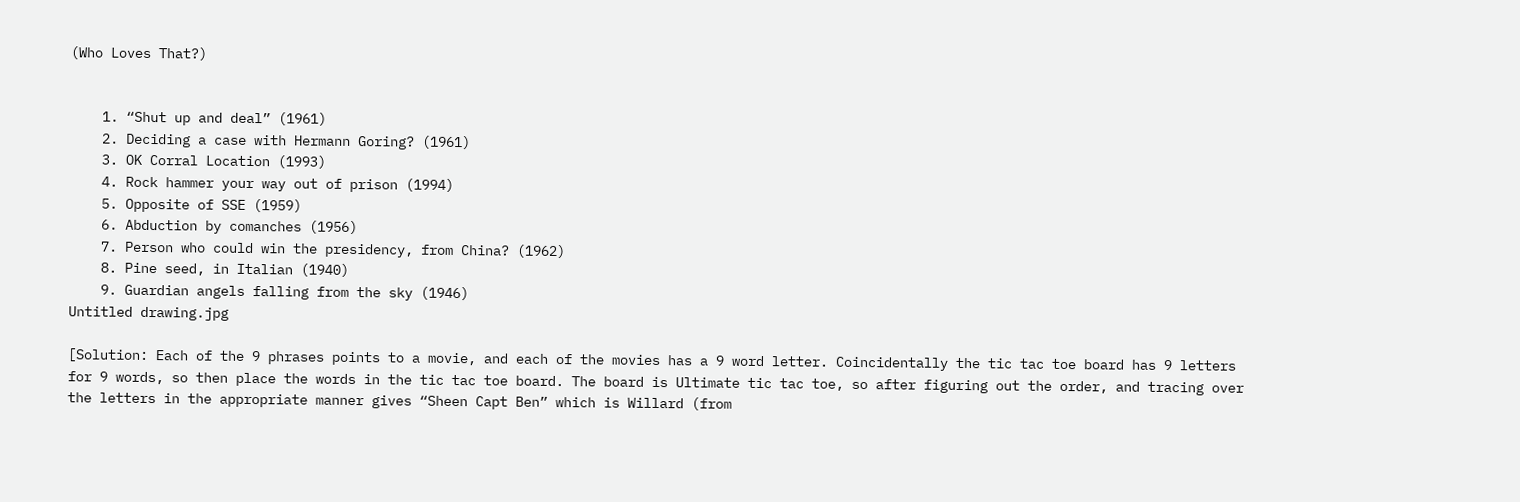(Who Loves That?)


    1. “Shut up and deal” (1961)
    2. Deciding a case with Hermann Goring? (1961)
    3. OK Corral Location (1993)
    4. Rock hammer your way out of prison (1994)
    5. Opposite of SSE (1959)
    6. Abduction by comanches (1956)
    7. Person who could win the presidency, from China? (1962)
    8. Pine seed, in Italian (1940)
    9. Guardian angels falling from the sky (1946)
Untitled drawing.jpg

[Solution: Each of the 9 phrases points to a movie, and each of the movies has a 9 word letter. Coincidentally the tic tac toe board has 9 letters for 9 words, so then place the words in the tic tac toe board. The board is Ultimate tic tac toe, so after figuring out the order, and tracing over the letters in the appropriate manner gives “Sheen Capt Ben” which is Willard (from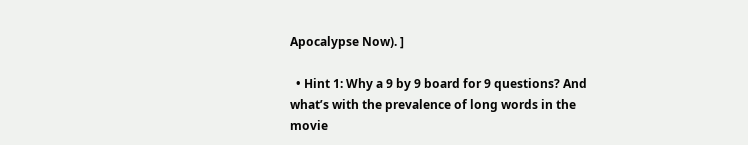Apocalypse Now). ]

  • Hint 1: Why a 9 by 9 board for 9 questions? And what’s with the prevalence of long words in the movie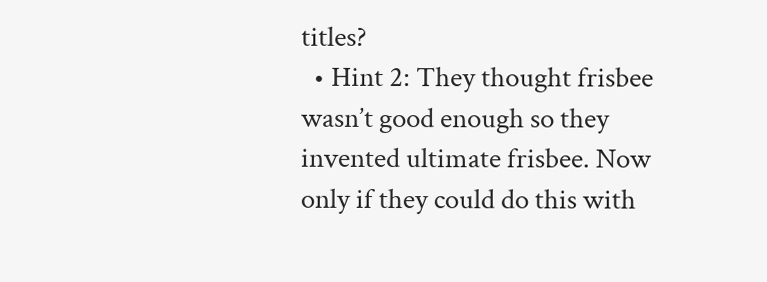titles?
  • Hint 2: They thought frisbee wasn’t good enough so they invented ultimate frisbee. Now only if they could do this with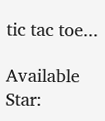tic tac toe...

Available Star: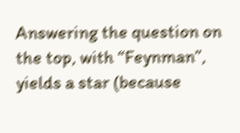Answering the question on the top, with “Feynman”, yields a star (because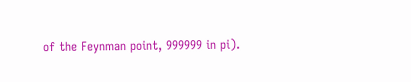of the Feynman point, 999999 in pi).